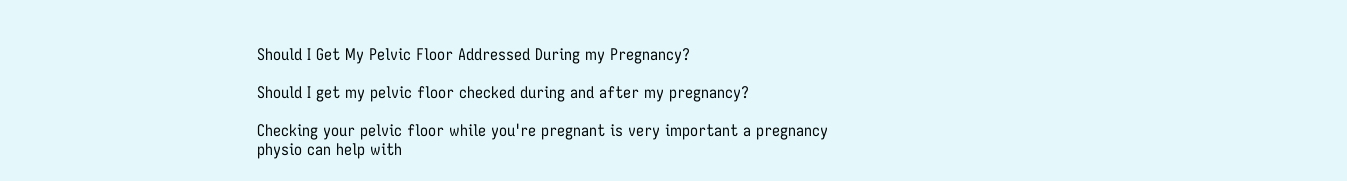Should I Get My Pelvic Floor Addressed During my Pregnancy?

Should I get my pelvic floor checked during and after my pregnancy?

Checking your pelvic floor while you're pregnant is very important a pregnancy physio can help with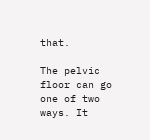that.

The pelvic floor can go one of two ways. It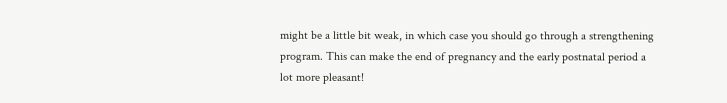might be a little bit weak, in which case you should go through a strengthening program. This can make the end of pregnancy and the early postnatal period a lot more pleasant!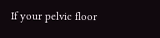If your pelvic floor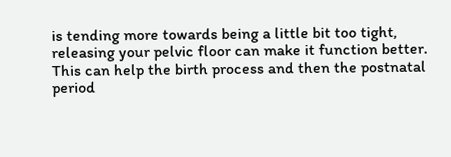is tending more towards being a little bit too tight, releasing your pelvic floor can make it function better. This can help the birth process and then the postnatal period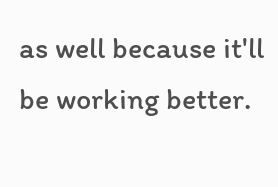as well because it'll be working better.